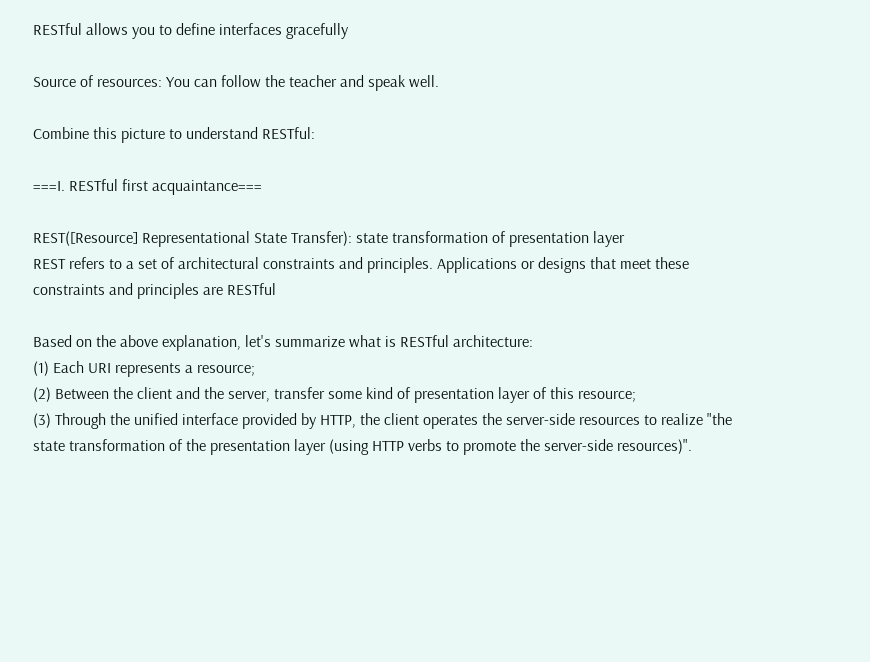RESTful allows you to define interfaces gracefully

Source of resources: You can follow the teacher and speak well.

Combine this picture to understand RESTful:

===I. RESTful first acquaintance===

REST([Resource] Representational State Transfer): state transformation of presentation layer
REST refers to a set of architectural constraints and principles. Applications or designs that meet these constraints and principles are RESTful

Based on the above explanation, let's summarize what is RESTful architecture:
(1) Each URI represents a resource;
(2) Between the client and the server, transfer some kind of presentation layer of this resource;
(3) Through the unified interface provided by HTTP, the client operates the server-side resources to realize "the state transformation of the presentation layer (using HTTP verbs to promote the server-side resources)".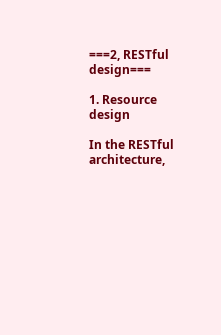===2, RESTful design===

1. Resource design

In the RESTful architecture,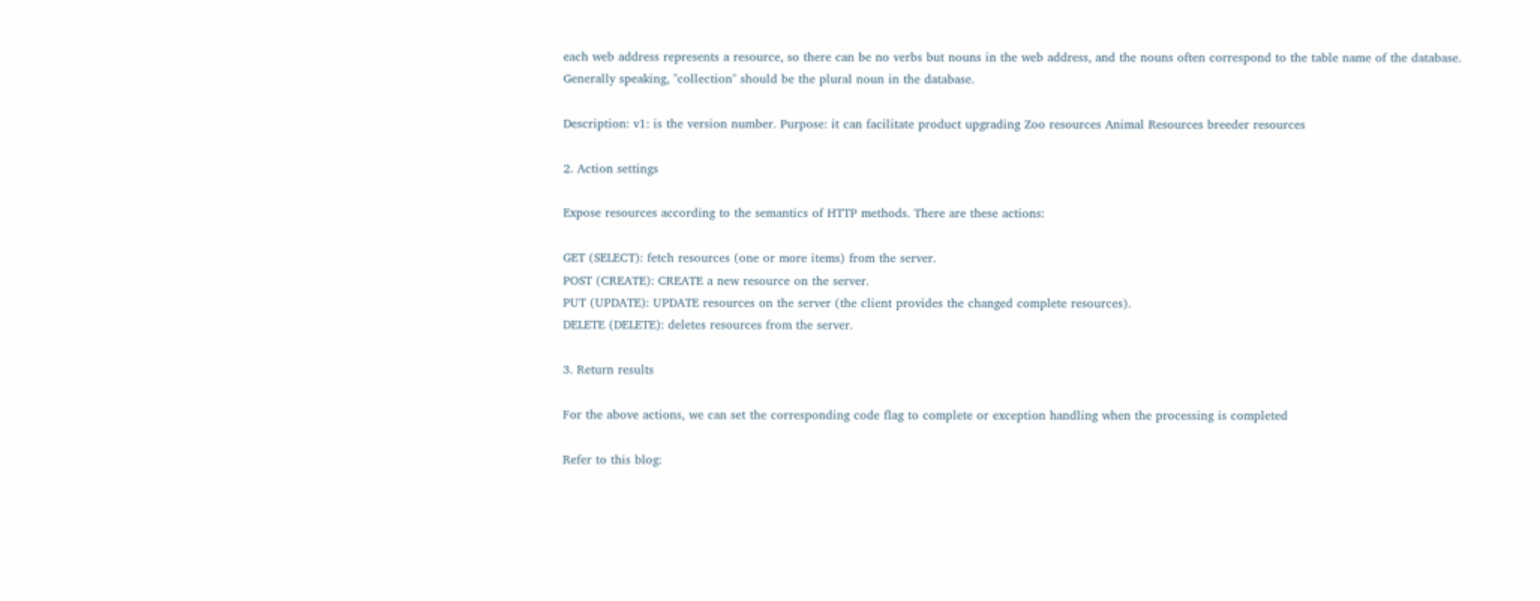each web address represents a resource, so there can be no verbs but nouns in the web address, and the nouns often correspond to the table name of the database. Generally speaking, "collection" should be the plural noun in the database.

Description: v1: is the version number. Purpose: it can facilitate product upgrading Zoo resources Animal Resources breeder resources

2. Action settings

Expose resources according to the semantics of HTTP methods. There are these actions:

GET (SELECT): fetch resources (one or more items) from the server.
POST (CREATE): CREATE a new resource on the server.
PUT (UPDATE): UPDATE resources on the server (the client provides the changed complete resources).
DELETE (DELETE): deletes resources from the server.

3. Return results

For the above actions, we can set the corresponding code flag to complete or exception handling when the processing is completed

Refer to this blog: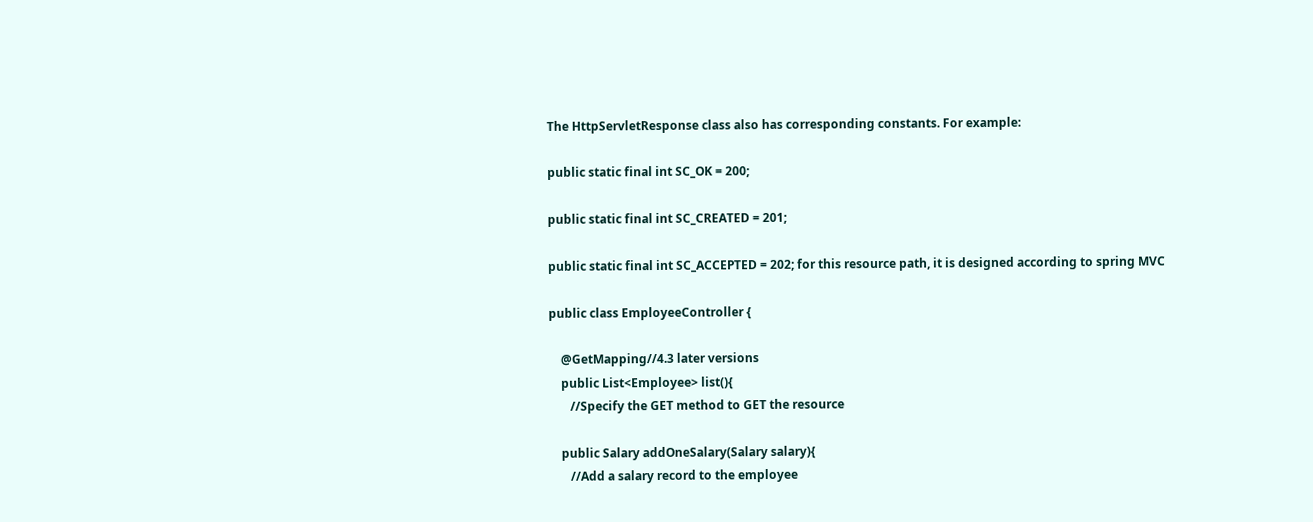The HttpServletResponse class also has corresponding constants. For example:

public static final int SC_OK = 200;

public static final int SC_CREATED = 201;

public static final int SC_ACCEPTED = 202; for this resource path, it is designed according to spring MVC

public class EmployeeController {

    @GetMapping//4.3 later versions
    public List<Employee> list(){
       //Specify the GET method to GET the resource

    public Salary addOneSalary(Salary salary){
       //Add a salary record to the employee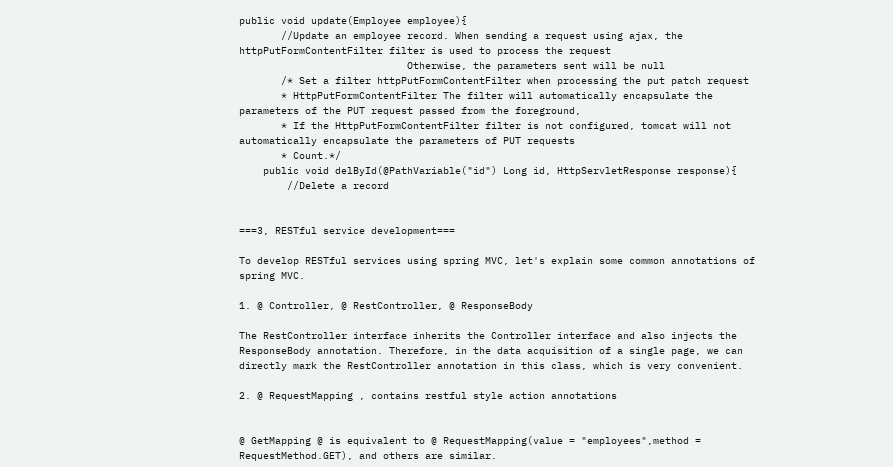public void update(Employee employee){
       //Update an employee record. When sending a request using ajax, the httpPutFormContentFilter filter is used to process the request
                            Otherwise, the parameters sent will be null
       /* Set a filter httpPutFormContentFilter when processing the put patch request
       * HttpPutFormContentFilter The filter will automatically encapsulate the parameters of the PUT request passed from the foreground,
       * If the HttpPutFormContentFilter filter is not configured, tomcat will not automatically encapsulate the parameters of PUT requests
       * Count.*/
    public void delById(@PathVariable("id") Long id, HttpServletResponse response){
        //Delete a record


===3, RESTful service development===

To develop RESTful services using spring MVC, let's explain some common annotations of spring MVC.

1. @ Controller, @ RestController, @ ResponseBody

The RestController interface inherits the Controller interface and also injects the ResponseBody annotation. Therefore, in the data acquisition of a single page, we can directly mark the RestController annotation in this class, which is very convenient.

2. @ RequestMapping , contains restful style action annotations


@ GetMapping @ is equivalent to @ RequestMapping(value = "employees",method = RequestMethod.GET), and others are similar.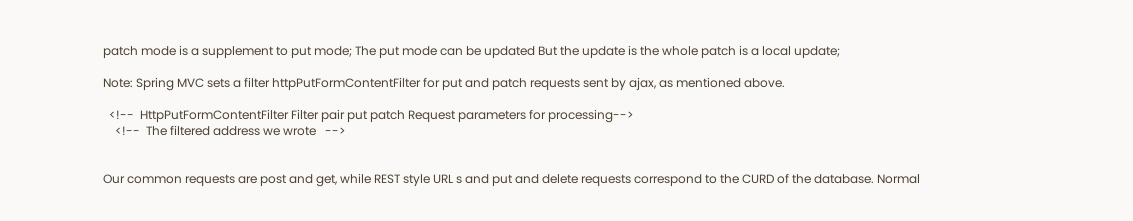patch mode is a supplement to put mode; The put mode can be updated But the update is the whole patch is a local update;

Note: Spring MVC sets a filter httpPutFormContentFilter for put and patch requests sent by ajax, as mentioned above.

  <!--  HttpPutFormContentFilter Filter pair put patch Request parameters for processing-->
    <!--  The filtered address we wrote   -->


Our common requests are post and get, while REST style URL s and put and delete requests correspond to the CURD of the database. Normal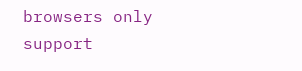browsers only support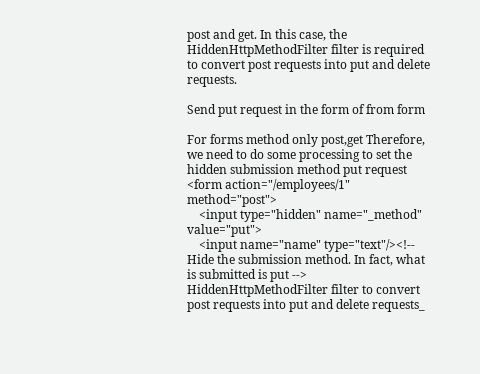post and get. In this case, the HiddenHttpMethodFilter filter is required to convert post requests into put and delete requests.

Send put request in the form of from form

For forms method only post,get Therefore, we need to do some processing to set the hidden submission method put request
<form action="/employees/1" method="post">
    <input type="hidden" name="_method" value="put">
    <input name="name" type="text"/><!-- Hide the submission method. In fact, what is submitted is put -->
HiddenHttpMethodFilter filter to convert post requests into put and delete requests_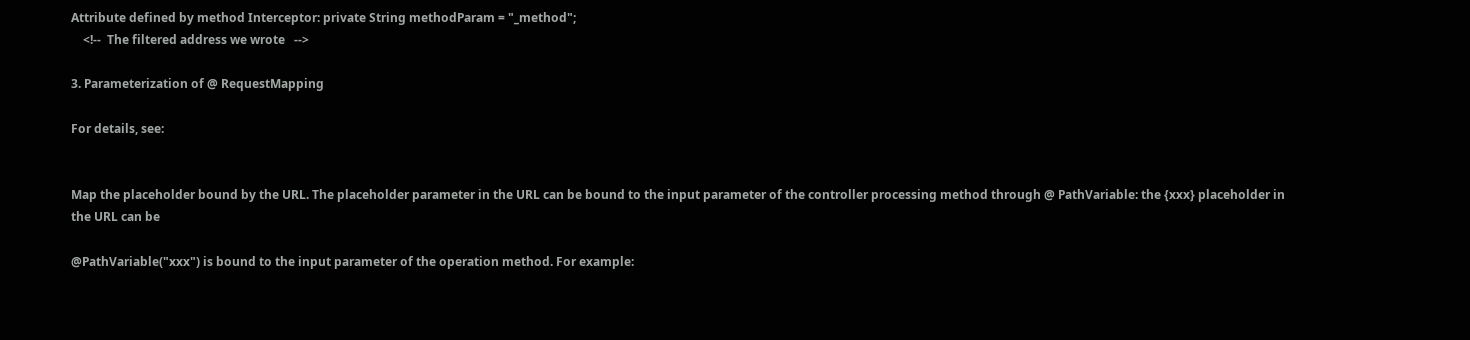Attribute defined by method Interceptor: private String methodParam = "_method";
    <!--  The filtered address we wrote   -->

3. Parameterization of @ RequestMapping

For details, see:


Map the placeholder bound by the URL. The placeholder parameter in the URL can be bound to the input parameter of the controller processing method through @ PathVariable: the {xxx} placeholder in the URL can be

@PathVariable("xxx") is bound to the input parameter of the operation method. For example: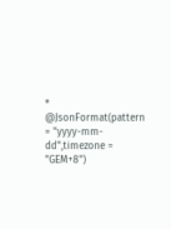*     @JsonFormat(pattern = "yyyy-mm-dd",timezone = "GEM+8")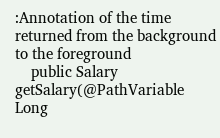:Annotation of the time returned from the background to the foreground
    public Salary getSalary(@PathVariable Long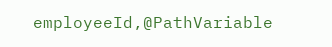employeeId,@PathVariable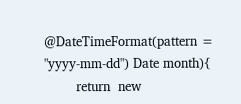@DateTimeFormat(pattern = "yyyy-mm-dd") Date month){
        return  new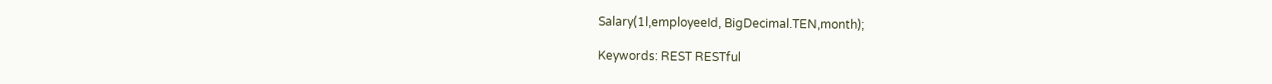Salary(1l,employeeId, BigDecimal.TEN,month);

Keywords: REST RESTful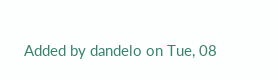Added by dandelo on Tue, 08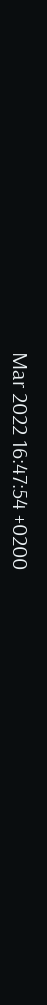Mar 2022 16:47:54 +0200